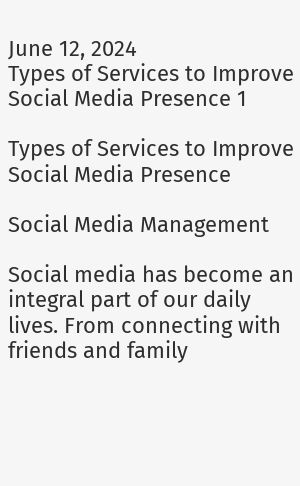June 12, 2024
Types of Services to Improve Social Media Presence 1

Types of Services to Improve Social Media Presence

Social Media Management

Social media has become an integral part of our daily lives. From connecting with friends and family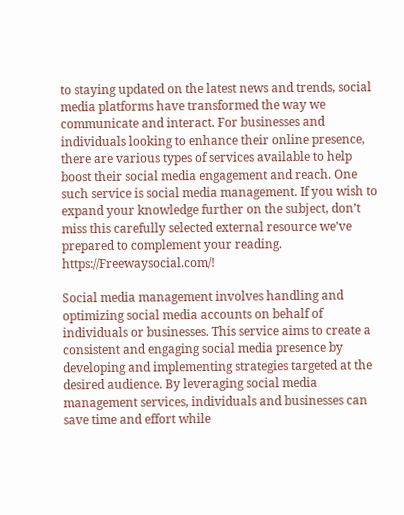to staying updated on the latest news and trends, social media platforms have transformed the way we communicate and interact. For businesses and individuals looking to enhance their online presence, there are various types of services available to help boost their social media engagement and reach. One such service is social media management. If you wish to expand your knowledge further on the subject, don’t miss this carefully selected external resource we’ve prepared to complement your reading. https://Freewaysocial.com/!

Social media management involves handling and optimizing social media accounts on behalf of individuals or businesses. This service aims to create a consistent and engaging social media presence by developing and implementing strategies targeted at the desired audience. By leveraging social media management services, individuals and businesses can save time and effort while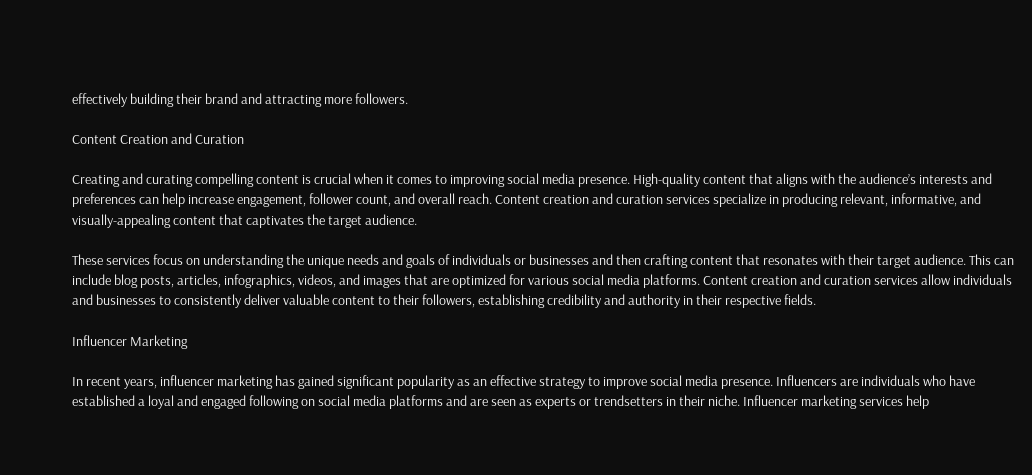effectively building their brand and attracting more followers.

Content Creation and Curation

Creating and curating compelling content is crucial when it comes to improving social media presence. High-quality content that aligns with the audience’s interests and preferences can help increase engagement, follower count, and overall reach. Content creation and curation services specialize in producing relevant, informative, and visually-appealing content that captivates the target audience.

These services focus on understanding the unique needs and goals of individuals or businesses and then crafting content that resonates with their target audience. This can include blog posts, articles, infographics, videos, and images that are optimized for various social media platforms. Content creation and curation services allow individuals and businesses to consistently deliver valuable content to their followers, establishing credibility and authority in their respective fields.

Influencer Marketing

In recent years, influencer marketing has gained significant popularity as an effective strategy to improve social media presence. Influencers are individuals who have established a loyal and engaged following on social media platforms and are seen as experts or trendsetters in their niche. Influencer marketing services help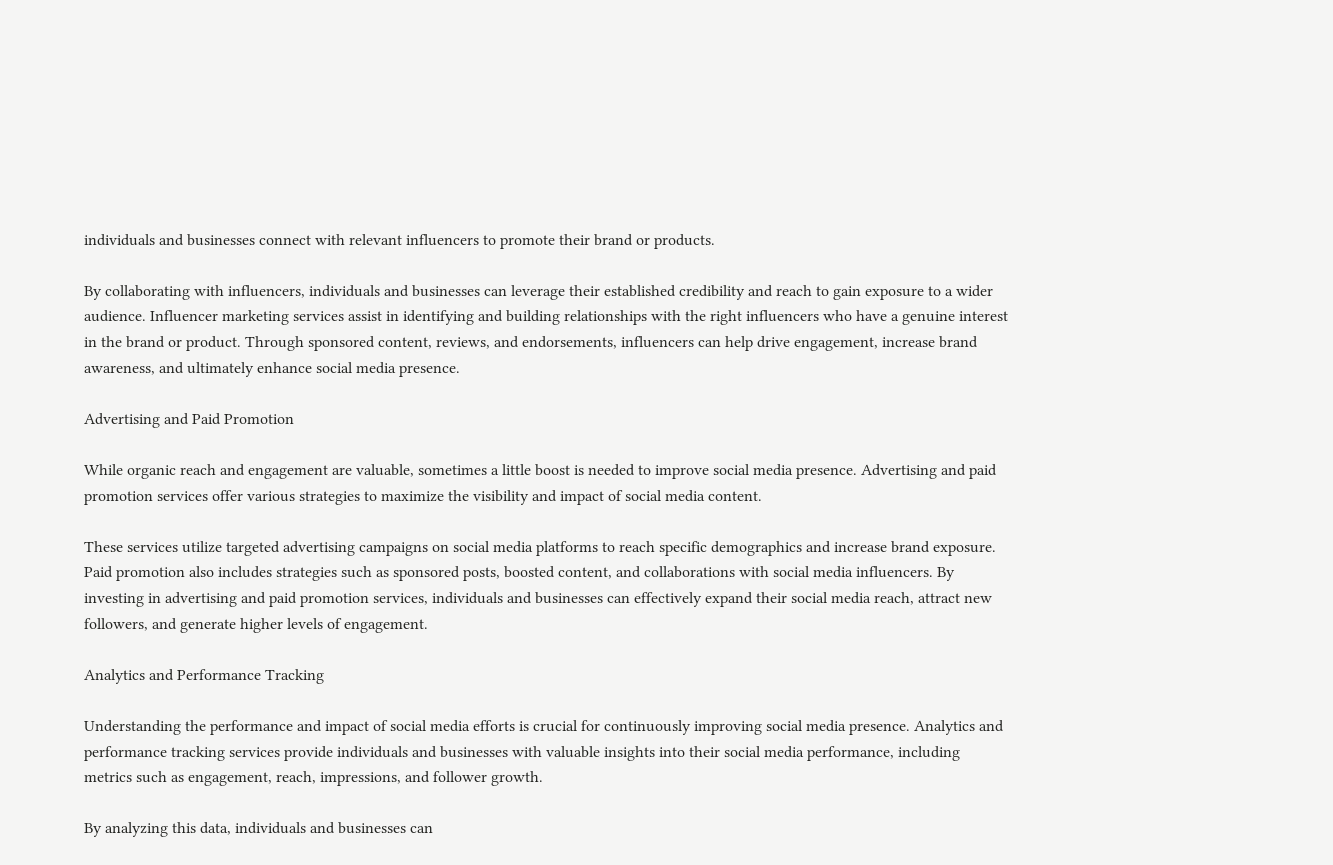individuals and businesses connect with relevant influencers to promote their brand or products.

By collaborating with influencers, individuals and businesses can leverage their established credibility and reach to gain exposure to a wider audience. Influencer marketing services assist in identifying and building relationships with the right influencers who have a genuine interest in the brand or product. Through sponsored content, reviews, and endorsements, influencers can help drive engagement, increase brand awareness, and ultimately enhance social media presence.

Advertising and Paid Promotion

While organic reach and engagement are valuable, sometimes a little boost is needed to improve social media presence. Advertising and paid promotion services offer various strategies to maximize the visibility and impact of social media content.

These services utilize targeted advertising campaigns on social media platforms to reach specific demographics and increase brand exposure. Paid promotion also includes strategies such as sponsored posts, boosted content, and collaborations with social media influencers. By investing in advertising and paid promotion services, individuals and businesses can effectively expand their social media reach, attract new followers, and generate higher levels of engagement.

Analytics and Performance Tracking

Understanding the performance and impact of social media efforts is crucial for continuously improving social media presence. Analytics and performance tracking services provide individuals and businesses with valuable insights into their social media performance, including metrics such as engagement, reach, impressions, and follower growth.

By analyzing this data, individuals and businesses can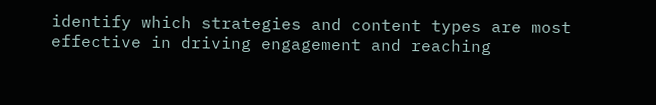identify which strategies and content types are most effective in driving engagement and reaching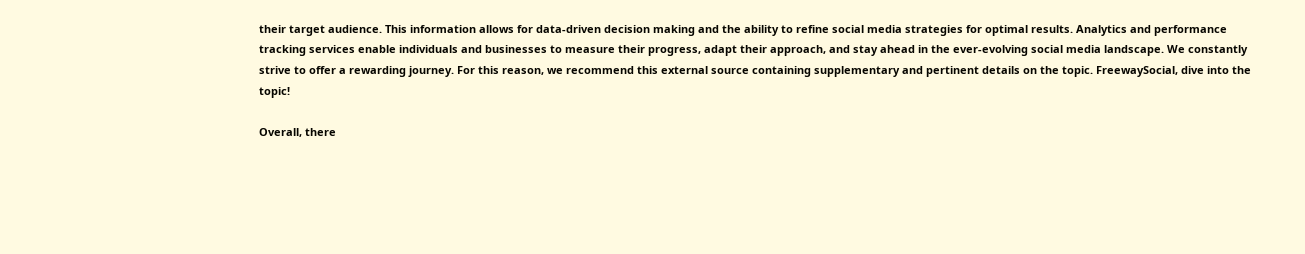their target audience. This information allows for data-driven decision making and the ability to refine social media strategies for optimal results. Analytics and performance tracking services enable individuals and businesses to measure their progress, adapt their approach, and stay ahead in the ever-evolving social media landscape. We constantly strive to offer a rewarding journey. For this reason, we recommend this external source containing supplementary and pertinent details on the topic. FreewaySocial, dive into the topic!

Overall, there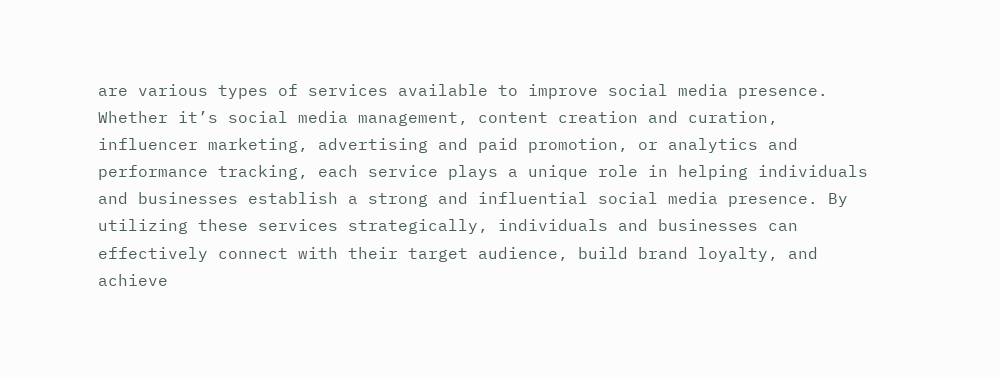are various types of services available to improve social media presence. Whether it’s social media management, content creation and curation, influencer marketing, advertising and paid promotion, or analytics and performance tracking, each service plays a unique role in helping individuals and businesses establish a strong and influential social media presence. By utilizing these services strategically, individuals and businesses can effectively connect with their target audience, build brand loyalty, and achieve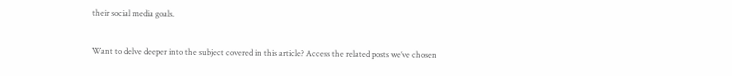their social media goals.

Want to delve deeper into the subject covered in this article? Access the related posts we’ve chosen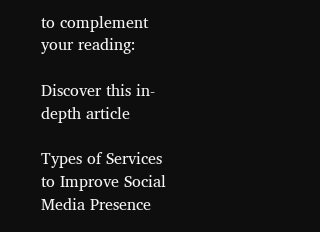to complement your reading:

Discover this in-depth article

Types of Services to Improve Social Media Presence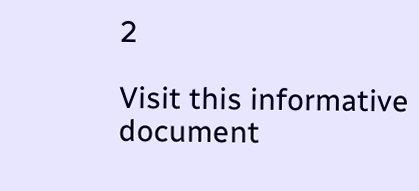2

Visit this informative document